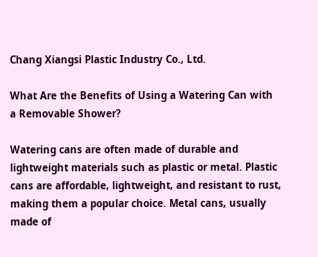Chang Xiangsi Plastic Industry Co., Ltd.

What Are the Benefits of Using a Watering Can with a Removable Shower?

Watering cans are often made of durable and lightweight materials such as plastic or metal. Plastic cans are affordable, lightweight, and resistant to rust, making them a popular choice. Metal cans, usually made of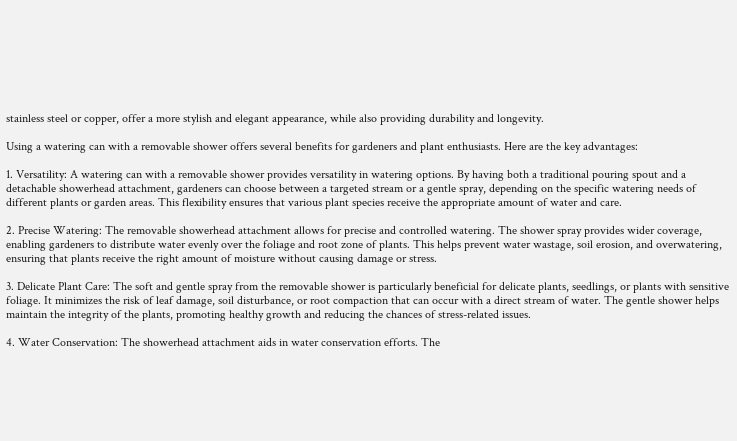stainless steel or copper, offer a more stylish and elegant appearance, while also providing durability and longevity.

Using a watering can with a removable shower offers several benefits for gardeners and plant enthusiasts. Here are the key advantages:

1. Versatility: A watering can with a removable shower provides versatility in watering options. By having both a traditional pouring spout and a detachable showerhead attachment, gardeners can choose between a targeted stream or a gentle spray, depending on the specific watering needs of different plants or garden areas. This flexibility ensures that various plant species receive the appropriate amount of water and care.

2. Precise Watering: The removable showerhead attachment allows for precise and controlled watering. The shower spray provides wider coverage, enabling gardeners to distribute water evenly over the foliage and root zone of plants. This helps prevent water wastage, soil erosion, and overwatering, ensuring that plants receive the right amount of moisture without causing damage or stress.

3. Delicate Plant Care: The soft and gentle spray from the removable shower is particularly beneficial for delicate plants, seedlings, or plants with sensitive foliage. It minimizes the risk of leaf damage, soil disturbance, or root compaction that can occur with a direct stream of water. The gentle shower helps maintain the integrity of the plants, promoting healthy growth and reducing the chances of stress-related issues.

4. Water Conservation: The showerhead attachment aids in water conservation efforts. The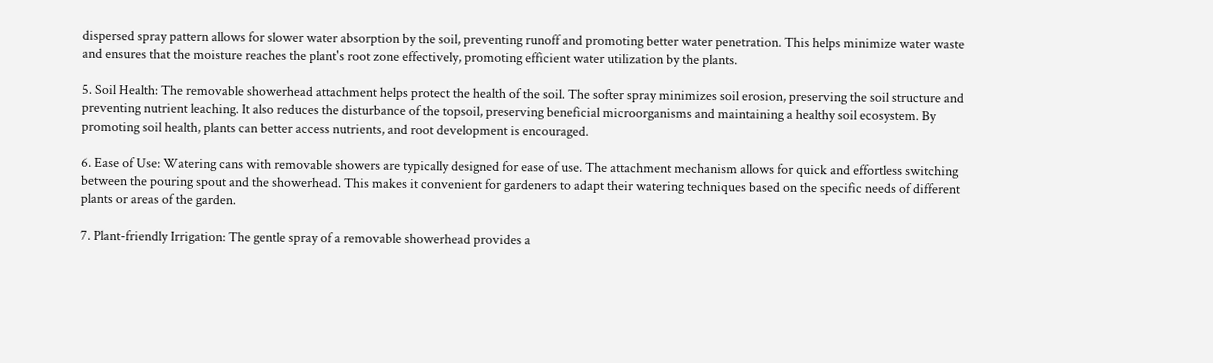dispersed spray pattern allows for slower water absorption by the soil, preventing runoff and promoting better water penetration. This helps minimize water waste and ensures that the moisture reaches the plant's root zone effectively, promoting efficient water utilization by the plants.

5. Soil Health: The removable showerhead attachment helps protect the health of the soil. The softer spray minimizes soil erosion, preserving the soil structure and preventing nutrient leaching. It also reduces the disturbance of the topsoil, preserving beneficial microorganisms and maintaining a healthy soil ecosystem. By promoting soil health, plants can better access nutrients, and root development is encouraged.

6. Ease of Use: Watering cans with removable showers are typically designed for ease of use. The attachment mechanism allows for quick and effortless switching between the pouring spout and the showerhead. This makes it convenient for gardeners to adapt their watering techniques based on the specific needs of different plants or areas of the garden.

7. Plant-friendly Irrigation: The gentle spray of a removable showerhead provides a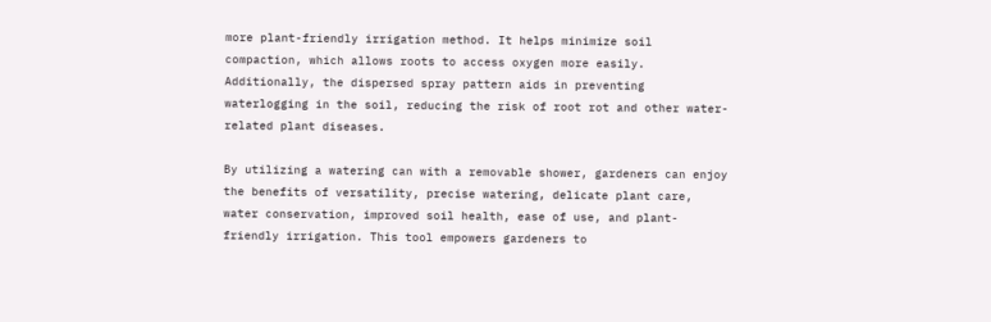more plant-friendly irrigation method. It helps minimize soil compaction, which allows roots to access oxygen more easily. Additionally, the dispersed spray pattern aids in preventing waterlogging in the soil, reducing the risk of root rot and other water-related plant diseases.

By utilizing a watering can with a removable shower, gardeners can enjoy the benefits of versatility, precise watering, delicate plant care, water conservation, improved soil health, ease of use, and plant-friendly irrigation. This tool empowers gardeners to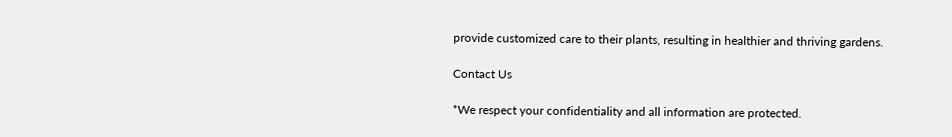provide customized care to their plants, resulting in healthier and thriving gardens.

Contact Us

*We respect your confidentiality and all information are protected.